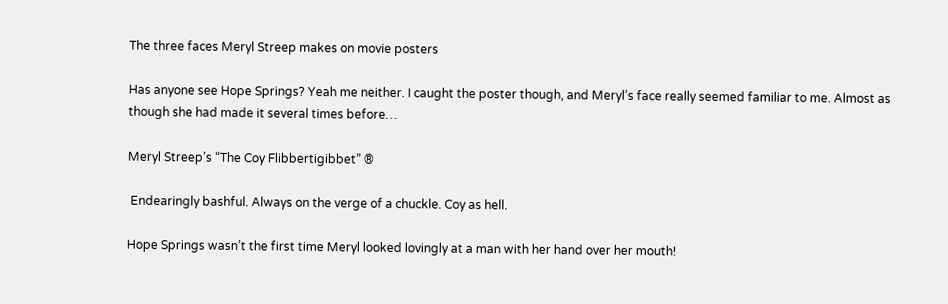The three faces Meryl Streep makes on movie posters

Has anyone see Hope Springs? Yeah me neither. I caught the poster though, and Meryl’s face really seemed familiar to me. Almost as though she had made it several times before…

Meryl Streep’s “The Coy Flibbertigibbet” ®

 Endearingly bashful. Always on the verge of a chuckle. Coy as hell.

Hope Springs wasn’t the first time Meryl looked lovingly at a man with her hand over her mouth!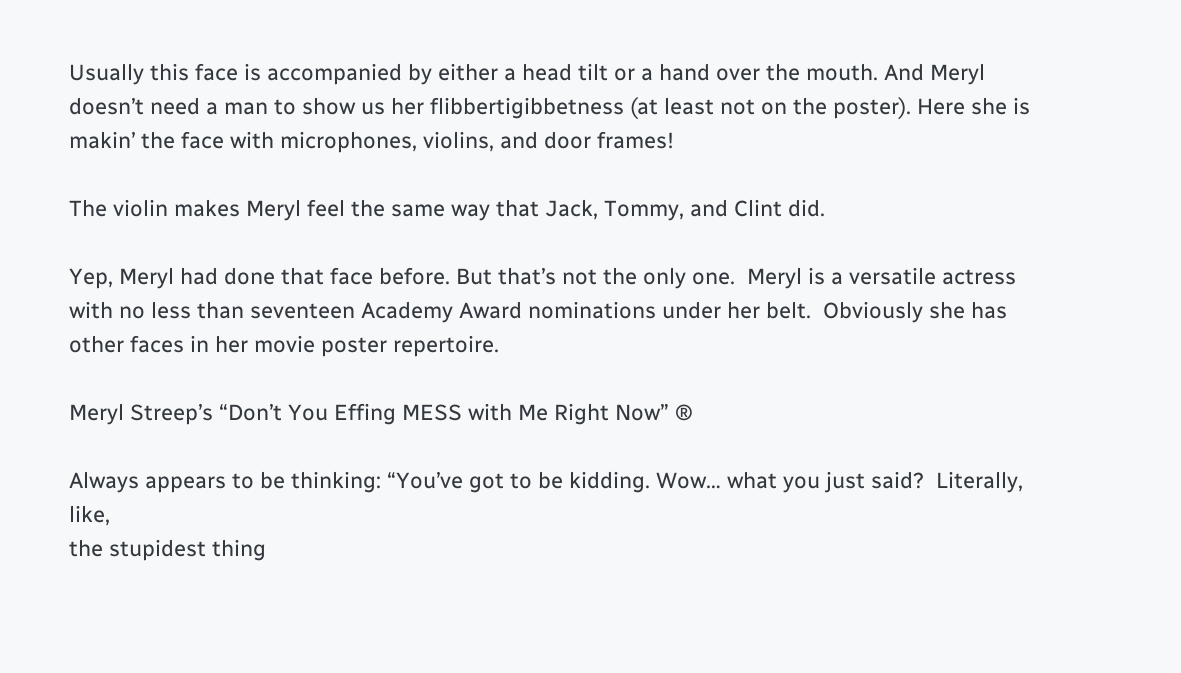Usually this face is accompanied by either a head tilt or a hand over the mouth. And Meryl doesn’t need a man to show us her flibbertigibbetness (at least not on the poster). Here she is makin’ the face with microphones, violins, and door frames!

The violin makes Meryl feel the same way that Jack, Tommy, and Clint did.

Yep, Meryl had done that face before. But that’s not the only one.  Meryl is a versatile actress with no less than seventeen Academy Award nominations under her belt.  Obviously she has other faces in her movie poster repertoire.

Meryl Streep’s “Don’t You Effing MESS with Me Right Now” ®

Always appears to be thinking: “You’ve got to be kidding. Wow… what you just said?  Literally, like,
the stupidest thing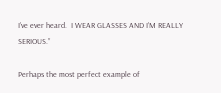I’ve ever heard.  I WEAR GLASSES AND I’M REALLY SERIOUS.”

Perhaps the most perfect example of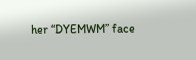her “DYEMWM” face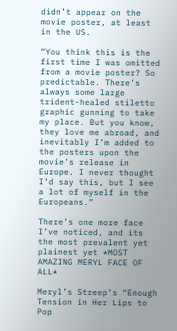didn’t appear on the movie poster, at least in the US.

“You think this is the first time I was omitted from a movie poster? So predictable. There’s always some large trident-healed stiletto graphic gunning to take my place. But you know, they love me abroad, and inevitably I’m added to the posters upon the movie’s release in Europe. I never thought I’d say this, but I see a lot of myself in the Europeans.”

There’s one more face I’ve noticed, and its the most prevalent yet plainest yet *MOST AMAZING MERYL FACE OF ALL*

Meryl’s Streep’s “Enough Tension in Her Lips to Pop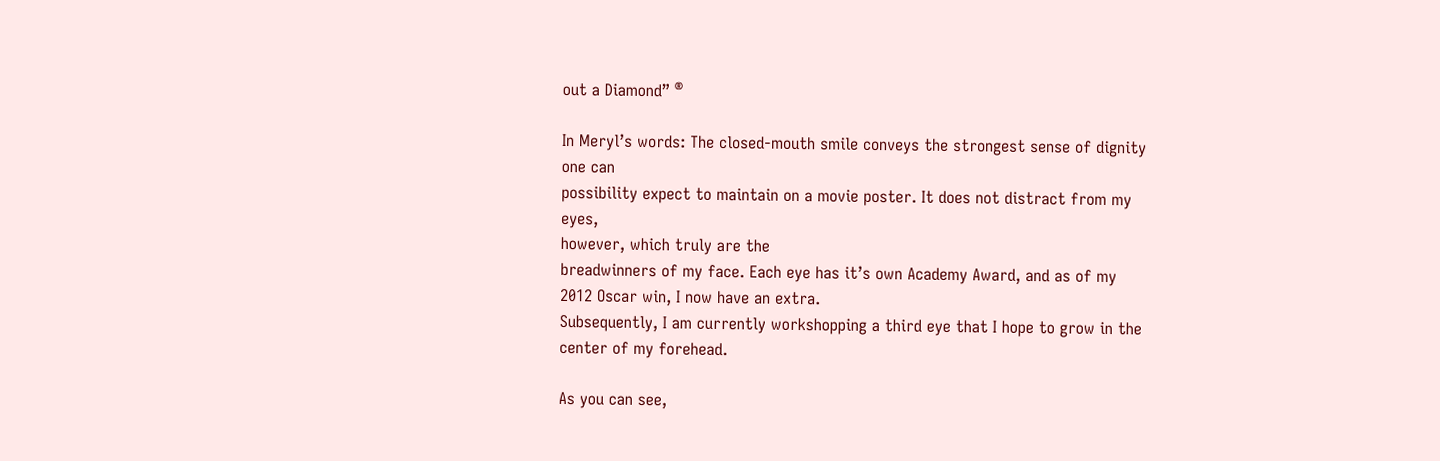out a Diamond” ®

In Meryl’s words: The closed-mouth smile conveys the strongest sense of dignity one can
possibility expect to maintain on a movie poster. It does not distract from my eyes,
however, which truly are the
breadwinners of my face. Each eye has it’s own Academy Award, and as of my 2012 Oscar win, I now have an extra.
Subsequently, I am currently workshopping a third eye that I hope to grow in the center of my forehead.

As you can see,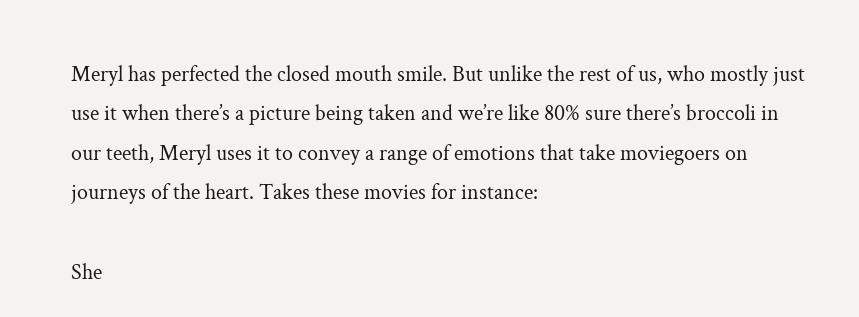Meryl has perfected the closed mouth smile. But unlike the rest of us, who mostly just use it when there’s a picture being taken and we’re like 80% sure there’s broccoli in our teeth, Meryl uses it to convey a range of emotions that take moviegoers on journeys of the heart. Takes these movies for instance:

She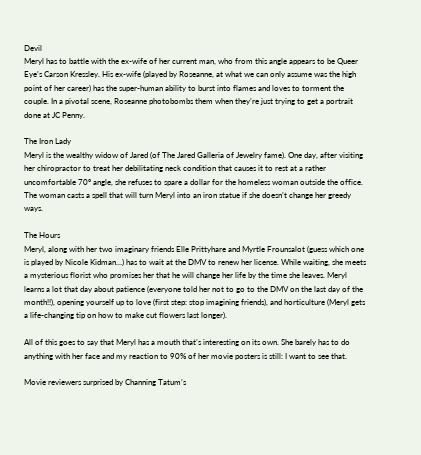Devil
Meryl has to battle with the ex-wife of her current man, who from this angle appears to be Queer Eye’s Carson Kressley. His ex-wife (played by Roseanne, at what we can only assume was the high point of her career) has the super-human ability to burst into flames and loves to torment the couple. In a pivotal scene, Roseanne photobombs them when they’re just trying to get a portrait done at JC Penny.

The Iron Lady
Meryl is the wealthy widow of Jared (of The Jared Galleria of Jewelry fame). One day, after visiting her chiropractor to treat her debilitating neck condition that causes it to rest at a rather uncomfortable 70º angle, she refuses to spare a dollar for the homeless woman outside the office. The woman casts a spell that will turn Meryl into an iron statue if she doesn’t change her greedy ways.

The Hours
Meryl, along with her two imaginary friends Elle Prittyhare and Myrtle Frounsalot (guess which one is played by Nicole Kidman…) has to wait at the DMV to renew her license. While waiting, she meets a mysterious florist who promises her that he will change her life by the time she leaves. Meryl learns a lot that day about patience (everyone told her not to go to the DMV on the last day of the month!!), opening yourself up to love (first step: stop imagining friends), and horticulture (Meryl gets a life-changing tip on how to make cut flowers last longer).

All of this goes to say that Meryl has a mouth that’s interesting on its own. She barely has to do anything with her face and my reaction to 90% of her movie posters is still: I want to see that.

Movie reviewers surprised by Channing Tatum’s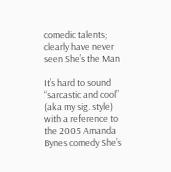comedic talents; clearly have never seen She’s the Man

It’s hard to sound “sarcastic and cool” (aka my sig. style) with a reference to the 2005 Amanda Bynes comedy She’s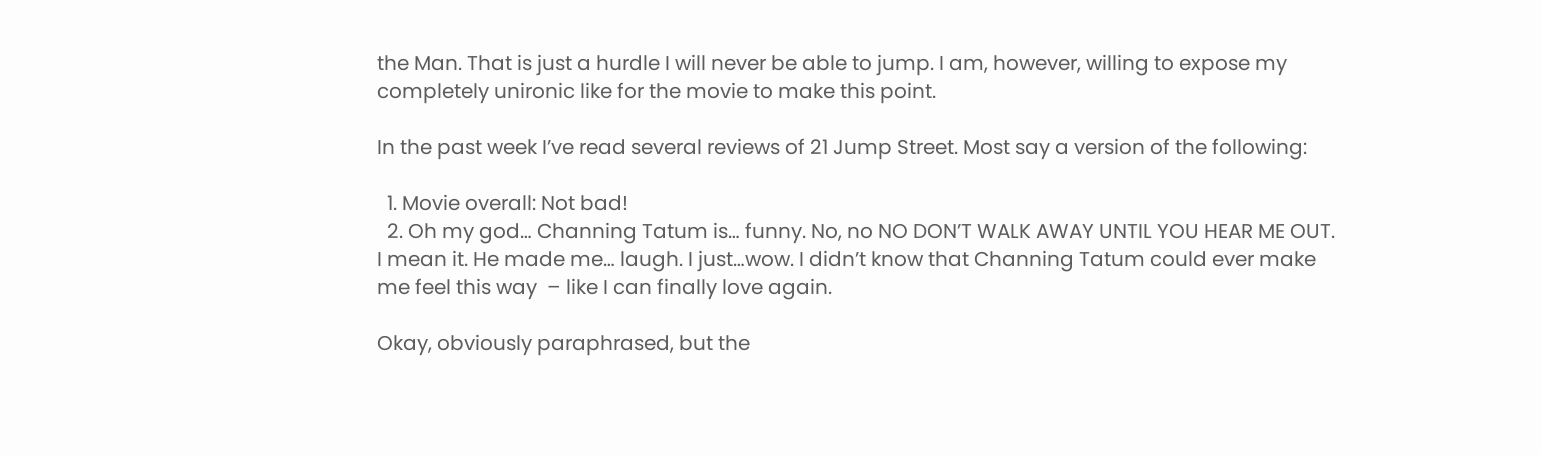the Man. That is just a hurdle I will never be able to jump. I am, however, willing to expose my completely unironic like for the movie to make this point.

In the past week I’ve read several reviews of 21 Jump Street. Most say a version of the following:

  1. Movie overall: Not bad!
  2. Oh my god… Channing Tatum is… funny. No, no NO DON’T WALK AWAY UNTIL YOU HEAR ME OUT. I mean it. He made me… laugh. I just…wow. I didn’t know that Channing Tatum could ever make me feel this way  – like I can finally love again.

Okay, obviously paraphrased, but the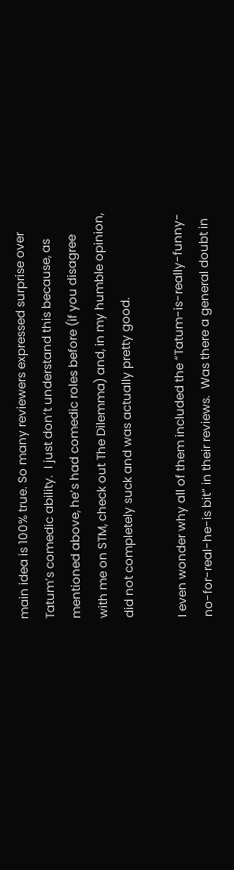main idea is 100% true. So many reviewers expressed surprise over Tatum’s comedic ability.  I just don’t understand this because, as mentioned above, he’s had comedic roles before (if you disagree with me on STM, check out The Dilemma) and, in my humble opinion, did not completely suck and was actually pretty good.

I even wonder why all of them included the “Tatum-is-really-funny-no-for-real-he-is bit” in their reviews.  Was there a general doubt in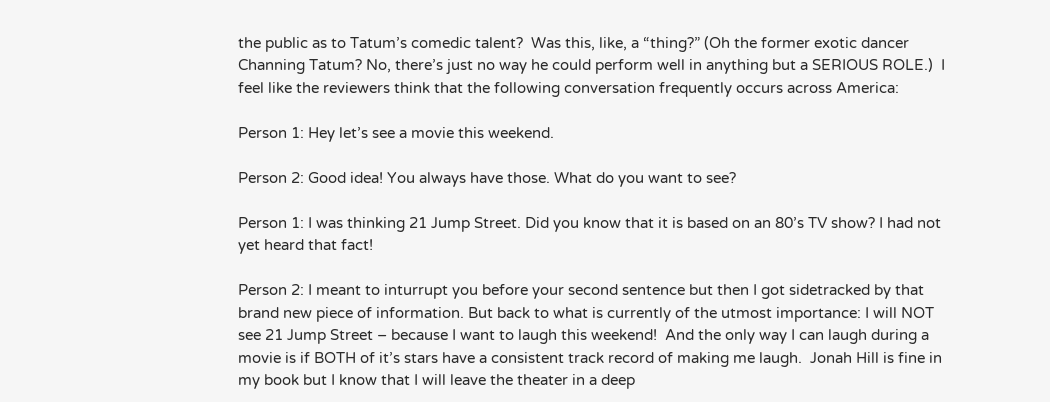the public as to Tatum’s comedic talent?  Was this, like, a “thing?” (Oh the former exotic dancer Channing Tatum? No, there’s just no way he could perform well in anything but a SERIOUS ROLE.)  I feel like the reviewers think that the following conversation frequently occurs across America:

Person 1: Hey let’s see a movie this weekend.

Person 2: Good idea! You always have those. What do you want to see?

Person 1: I was thinking 21 Jump Street. Did you know that it is based on an 80’s TV show? I had not yet heard that fact!

Person 2: I meant to inturrupt you before your second sentence but then I got sidetracked by that brand new piece of information. But back to what is currently of the utmost importance: I will NOT see 21 Jump Street – because I want to laugh this weekend!  And the only way I can laugh during a movie is if BOTH of it’s stars have a consistent track record of making me laugh.  Jonah Hill is fine in my book but I know that I will leave the theater in a deep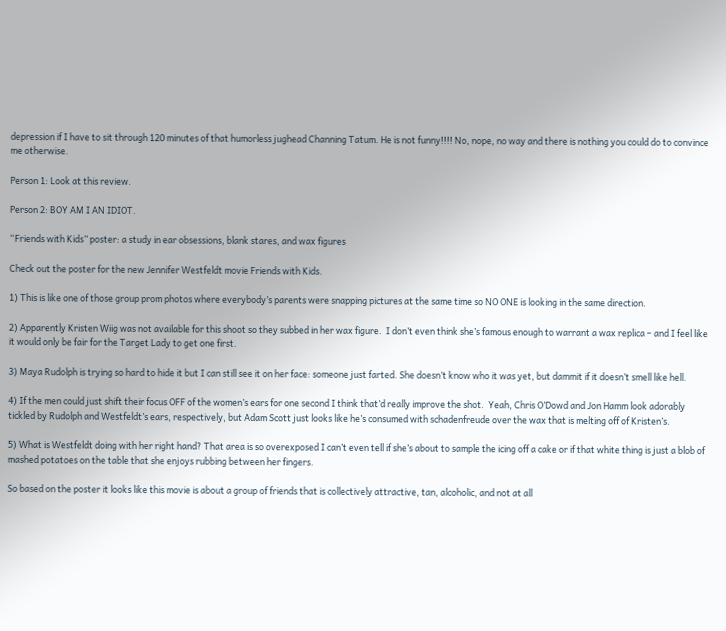depression if I have to sit through 120 minutes of that humorless jughead Channing Tatum. He is not funny!!!! No, nope, no way and there is nothing you could do to convince me otherwise.

Person 1: Look at this review.

Person 2: BOY AM I AN IDIOT.

“Friends with Kids” poster: a study in ear obsessions, blank stares, and wax figures

Check out the poster for the new Jennifer Westfeldt movie Friends with Kids.

1) This is like one of those group prom photos where everybody’s parents were snapping pictures at the same time so NO ONE is looking in the same direction.

2) Apparently Kristen Wiig was not available for this shoot so they subbed in her wax figure.  I don’t even think she’s famous enough to warrant a wax replica – and I feel like it would only be fair for the Target Lady to get one first.

3) Maya Rudolph is trying so hard to hide it but I can still see it on her face: someone just farted. She doesn’t know who it was yet, but dammit if it doesn’t smell like hell.

4) If the men could just shift their focus OFF of the women’s ears for one second I think that’d really improve the shot.  Yeah, Chris O’Dowd and Jon Hamm look adorably tickled by Rudolph and Westfeldt’s ears, respectively, but Adam Scott just looks like he’s consumed with schadenfreude over the wax that is melting off of Kristen’s.

5) What is Westfeldt doing with her right hand? That area is so overexposed I can’t even tell if she’s about to sample the icing off a cake or if that white thing is just a blob of mashed potatoes on the table that she enjoys rubbing between her fingers.

So based on the poster it looks like this movie is about a group of friends that is collectively attractive, tan, alcoholic, and not at all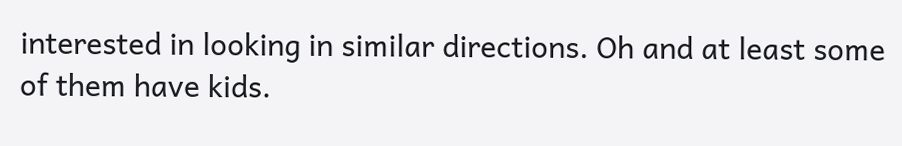interested in looking in similar directions. Oh and at least some of them have kids.